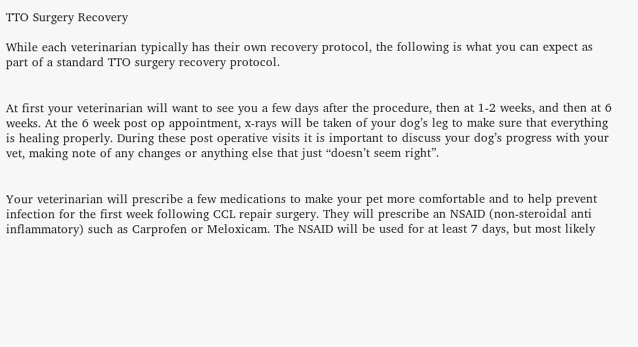TTO Surgery Recovery

While each veterinarian typically has their own recovery protocol, the following is what you can expect as part of a standard TTO surgery recovery protocol.


At first your veterinarian will want to see you a few days after the procedure, then at 1-2 weeks, and then at 6 weeks. At the 6 week post op appointment, x-rays will be taken of your dog’s leg to make sure that everything is healing properly. During these post operative visits it is important to discuss your dog’s progress with your vet, making note of any changes or anything else that just “doesn’t seem right”.


Your veterinarian will prescribe a few medications to make your pet more comfortable and to help prevent infection for the first week following CCL repair surgery. They will prescribe an NSAID (non-steroidal anti inflammatory) such as Carprofen or Meloxicam. The NSAID will be used for at least 7 days, but most likely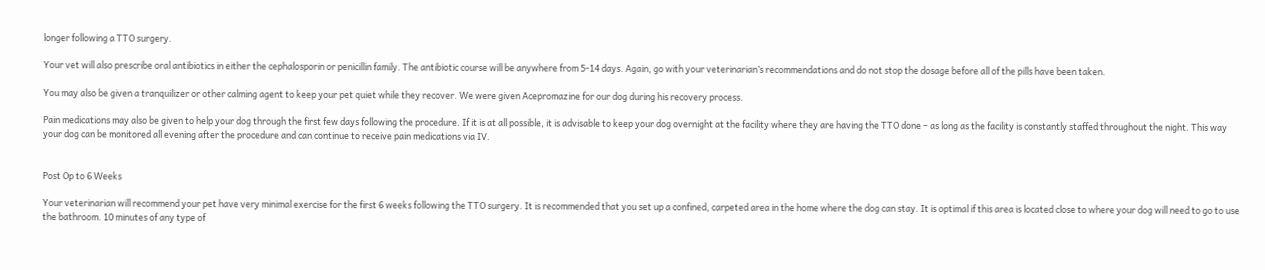longer following a TTO surgery.

Your vet will also prescribe oral antibiotics in either the cephalosporin or penicillin family. The antibiotic course will be anywhere from 5-14 days. Again, go with your veterinarian’s recommendations and do not stop the dosage before all of the pills have been taken.

You may also be given a tranquilizer or other calming agent to keep your pet quiet while they recover. We were given Acepromazine for our dog during his recovery process.

Pain medications may also be given to help your dog through the first few days following the procedure. If it is at all possible, it is advisable to keep your dog overnight at the facility where they are having the TTO done – as long as the facility is constantly staffed throughout the night. This way your dog can be monitored all evening after the procedure and can continue to receive pain medications via IV.


Post Op to 6 Weeks

Your veterinarian will recommend your pet have very minimal exercise for the first 6 weeks following the TTO surgery. It is recommended that you set up a confined, carpeted area in the home where the dog can stay. It is optimal if this area is located close to where your dog will need to go to use the bathroom. 10 minutes of any type of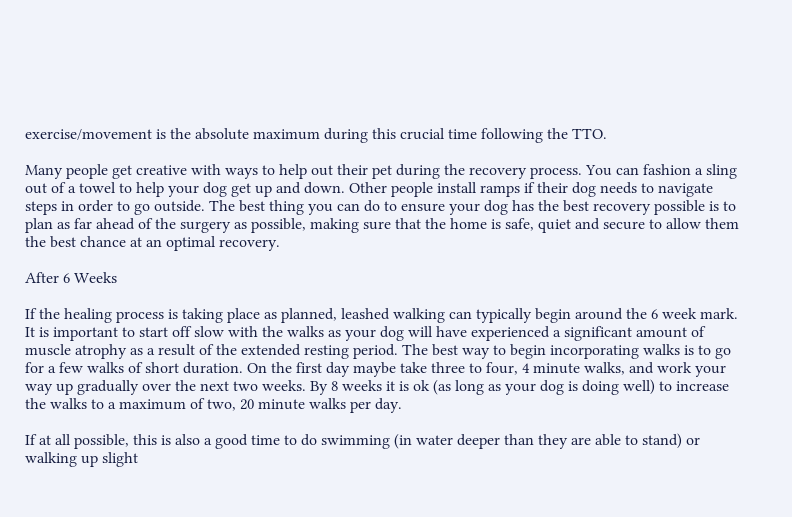exercise/movement is the absolute maximum during this crucial time following the TTO.

Many people get creative with ways to help out their pet during the recovery process. You can fashion a sling out of a towel to help your dog get up and down. Other people install ramps if their dog needs to navigate steps in order to go outside. The best thing you can do to ensure your dog has the best recovery possible is to plan as far ahead of the surgery as possible, making sure that the home is safe, quiet and secure to allow them the best chance at an optimal recovery.

After 6 Weeks

If the healing process is taking place as planned, leashed walking can typically begin around the 6 week mark. It is important to start off slow with the walks as your dog will have experienced a significant amount of muscle atrophy as a result of the extended resting period. The best way to begin incorporating walks is to go for a few walks of short duration. On the first day maybe take three to four, 4 minute walks, and work your way up gradually over the next two weeks. By 8 weeks it is ok (as long as your dog is doing well) to increase the walks to a maximum of two, 20 minute walks per day.

If at all possible, this is also a good time to do swimming (in water deeper than they are able to stand) or walking up slight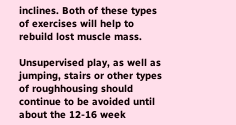inclines. Both of these types of exercises will help to rebuild lost muscle mass.

Unsupervised play, as well as jumping, stairs or other types of roughhousing should continue to be avoided until about the 12-16 week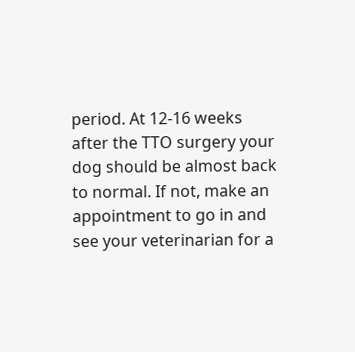period. At 12-16 weeks after the TTO surgery your dog should be almost back to normal. If not, make an appointment to go in and see your veterinarian for a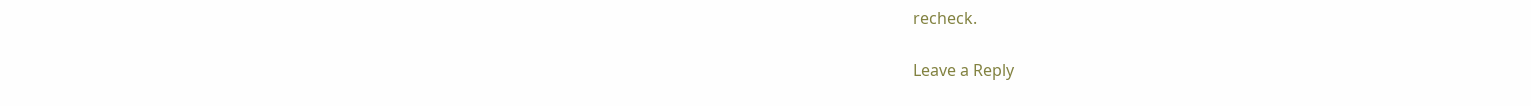recheck.

Leave a Reply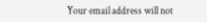Your email address will not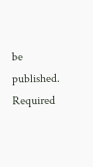be published. Required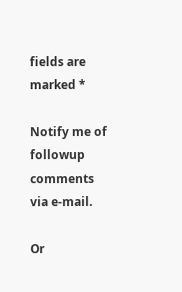fields are marked *

Notify me of followup comments via e-mail.

Or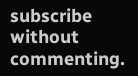subscribe without commenting.